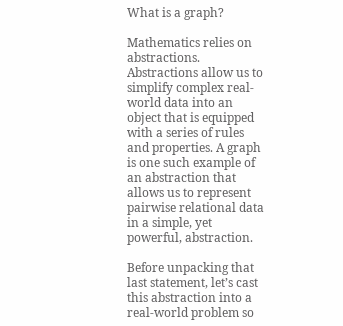What is a graph?

Mathematics relies on abstractions. Abstractions allow us to simplify complex real-world data into an object that is equipped with a series of rules and properties. A graph is one such example of an abstraction that allows us to represent pairwise relational data in a simple, yet powerful, abstraction.

Before unpacking that last statement, let’s cast this abstraction into a real-world problem so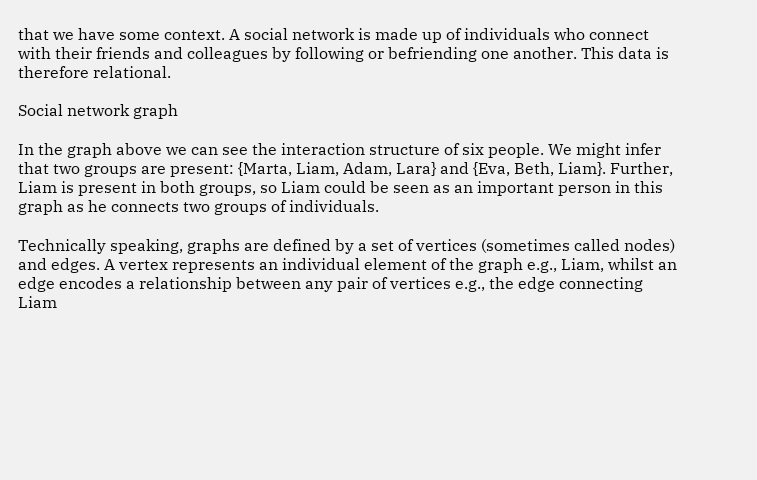that we have some context. A social network is made up of individuals who connect with their friends and colleagues by following or befriending one another. This data is therefore relational.

Social network graph

In the graph above we can see the interaction structure of six people. We might infer that two groups are present: {Marta, Liam, Adam, Lara} and {Eva, Beth, Liam}. Further, Liam is present in both groups, so Liam could be seen as an important person in this graph as he connects two groups of individuals.

Technically speaking, graphs are defined by a set of vertices (sometimes called nodes) and edges. A vertex represents an individual element of the graph e.g., Liam, whilst an edge encodes a relationship between any pair of vertices e.g., the edge connecting Liam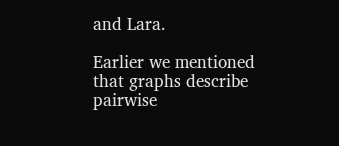and Lara.

Earlier we mentioned that graphs describe pairwise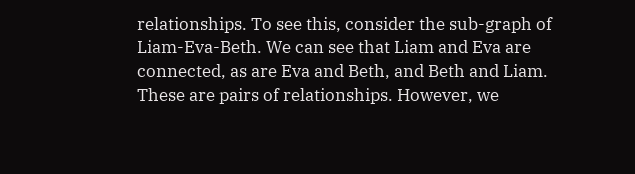relationships. To see this, consider the sub-graph of Liam-Eva-Beth. We can see that Liam and Eva are connected, as are Eva and Beth, and Beth and Liam. These are pairs of relationships. However, we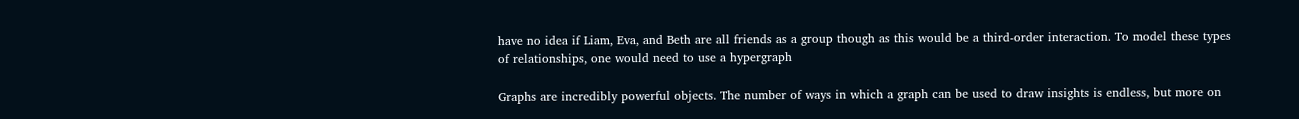have no idea if Liam, Eva, and Beth are all friends as a group though as this would be a third-order interaction. To model these types of relationships, one would need to use a hypergraph

Graphs are incredibly powerful objects. The number of ways in which a graph can be used to draw insights is endless, but more on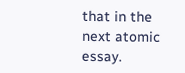that in the next atomic essay.